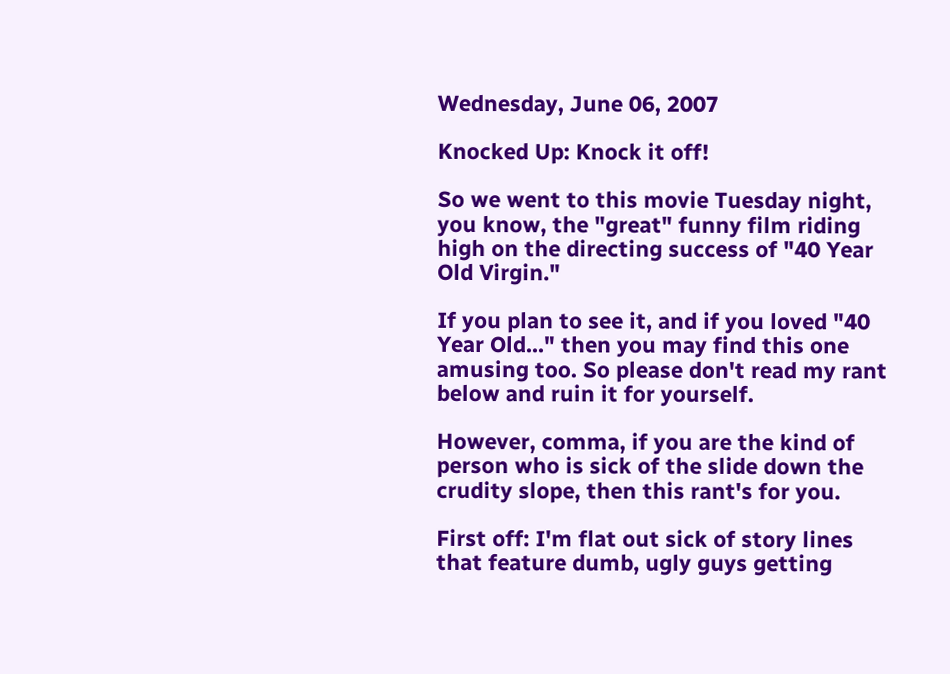Wednesday, June 06, 2007

Knocked Up: Knock it off!

So we went to this movie Tuesday night, you know, the "great" funny film riding high on the directing success of "40 Year Old Virgin."

If you plan to see it, and if you loved "40 Year Old..." then you may find this one amusing too. So please don't read my rant below and ruin it for yourself.

However, comma, if you are the kind of person who is sick of the slide down the crudity slope, then this rant's for you.

First off: I'm flat out sick of story lines that feature dumb, ugly guys getting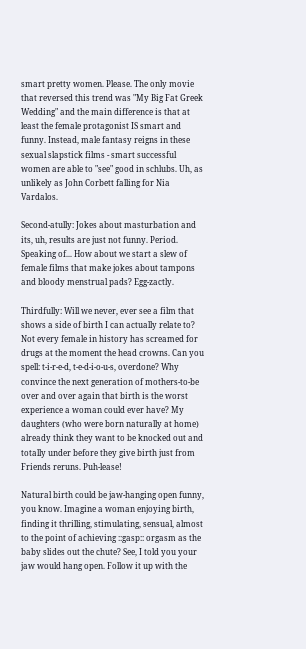smart pretty women. Please. The only movie that reversed this trend was "My Big Fat Greek Wedding" and the main difference is that at least the female protagonist IS smart and funny. Instead, male fantasy reigns in these sexual slapstick films - smart successful women are able to "see" good in schlubs. Uh, as unlikely as John Corbett falling for Nia Vardalos.

Second-atully: Jokes about masturbation and its, uh, results are just not funny. Period. Speaking of... How about we start a slew of female films that make jokes about tampons and bloody menstrual pads? Egg-zactly.

Thirdfully: Will we never, ever see a film that shows a side of birth I can actually relate to? Not every female in history has screamed for drugs at the moment the head crowns. Can you spell: t-i-r-e-d, t-e-d-i-o-u-s, overdone? Why convince the next generation of mothers-to-be over and over again that birth is the worst experience a woman could ever have? My daughters (who were born naturally at home) already think they want to be knocked out and totally under before they give birth just from Friends reruns. Puh-lease!

Natural birth could be jaw-hanging open funny, you know. Imagine a woman enjoying birth, finding it thrilling, stimulating, sensual, almost to the point of achieving ::gasp:: orgasm as the baby slides out the chute? See, I told you your jaw would hang open. Follow it up with the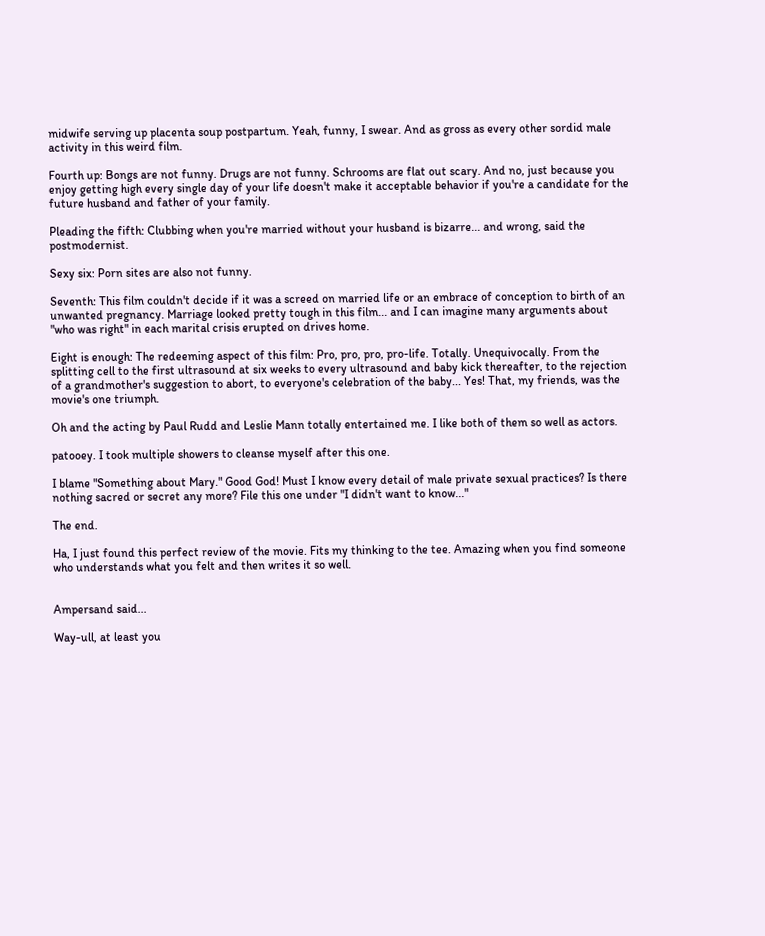midwife serving up placenta soup postpartum. Yeah, funny, I swear. And as gross as every other sordid male activity in this weird film.

Fourth up: Bongs are not funny. Drugs are not funny. Schrooms are flat out scary. And no, just because you enjoy getting high every single day of your life doesn't make it acceptable behavior if you're a candidate for the future husband and father of your family.

Pleading the fifth: Clubbing when you're married without your husband is bizarre... and wrong, said the postmodernist.

Sexy six: Porn sites are also not funny.

Seventh: This film couldn't decide if it was a screed on married life or an embrace of conception to birth of an unwanted pregnancy. Marriage looked pretty tough in this film... and I can imagine many arguments about "who was right" in each marital crisis erupted on drives home.

Eight is enough: The redeeming aspect of this film: Pro, pro, pro, pro-life. Totally. Unequivocally. From the splitting cell to the first ultrasound at six weeks to every ultrasound and baby kick thereafter, to the rejection of a grandmother's suggestion to abort, to everyone's celebration of the baby... Yes! That, my friends, was the movie's one triumph.

Oh and the acting by Paul Rudd and Leslie Mann totally entertained me. I like both of them so well as actors.

patooey. I took multiple showers to cleanse myself after this one.

I blame "Something about Mary." Good God! Must I know every detail of male private sexual practices? Is there nothing sacred or secret any more? File this one under "I didn't want to know..."

The end.

Ha, I just found this perfect review of the movie. Fits my thinking to the tee. Amazing when you find someone who understands what you felt and then writes it so well.


Ampersand said...

Way-ull, at least you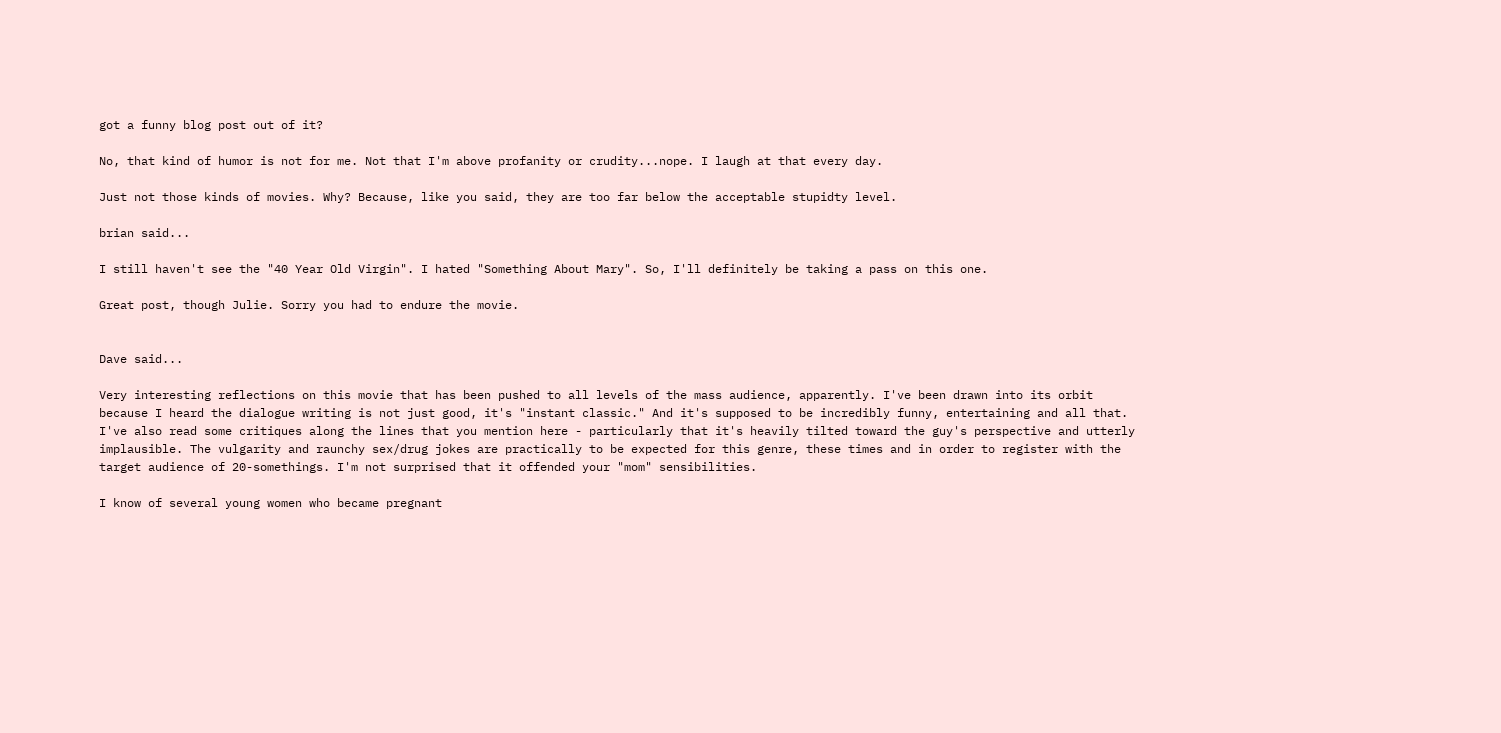got a funny blog post out of it?

No, that kind of humor is not for me. Not that I'm above profanity or crudity...nope. I laugh at that every day.

Just not those kinds of movies. Why? Because, like you said, they are too far below the acceptable stupidty level.

brian said...

I still haven't see the "40 Year Old Virgin". I hated "Something About Mary". So, I'll definitely be taking a pass on this one.

Great post, though Julie. Sorry you had to endure the movie.


Dave said...

Very interesting reflections on this movie that has been pushed to all levels of the mass audience, apparently. I've been drawn into its orbit because I heard the dialogue writing is not just good, it's "instant classic." And it's supposed to be incredibly funny, entertaining and all that. I've also read some critiques along the lines that you mention here - particularly that it's heavily tilted toward the guy's perspective and utterly implausible. The vulgarity and raunchy sex/drug jokes are practically to be expected for this genre, these times and in order to register with the target audience of 20-somethings. I'm not surprised that it offended your "mom" sensibilities.

I know of several young women who became pregnant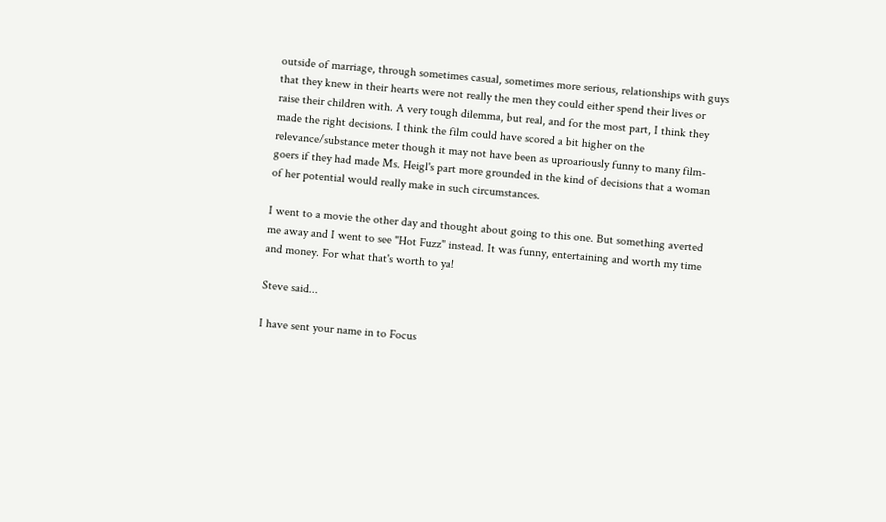outside of marriage, through sometimes casual, sometimes more serious, relationships with guys that they knew in their hearts were not really the men they could either spend their lives or raise their children with. A very tough dilemma, but real, and for the most part, I think they made the right decisions. I think the film could have scored a bit higher on the relevance/substance meter though it may not have been as uproariously funny to many film-goers if they had made Ms. Heigl's part more grounded in the kind of decisions that a woman of her potential would really make in such circumstances.

I went to a movie the other day and thought about going to this one. But something averted me away and I went to see "Hot Fuzz" instead. It was funny, entertaining and worth my time and money. For what that's worth to ya!

Steve said...

I have sent your name in to Focus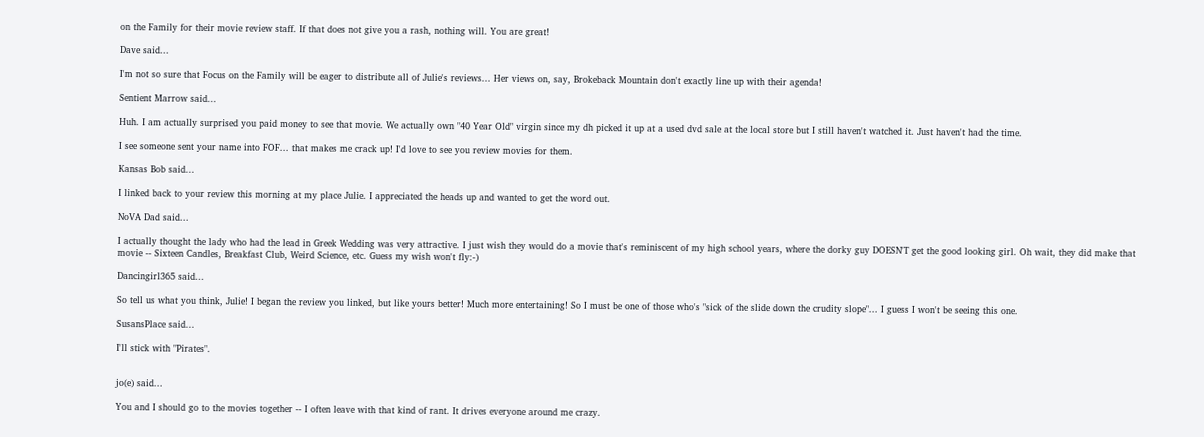on the Family for their movie review staff. If that does not give you a rash, nothing will. You are great!

Dave said...

I'm not so sure that Focus on the Family will be eager to distribute all of Julie's reviews... Her views on, say, Brokeback Mountain don't exactly line up with their agenda!

Sentient Marrow said...

Huh. I am actually surprised you paid money to see that movie. We actually own "40 Year Old" virgin since my dh picked it up at a used dvd sale at the local store but I still haven't watched it. Just haven't had the time.

I see someone sent your name into FOF... that makes me crack up! I'd love to see you review movies for them.

Kansas Bob said...

I linked back to your review this morning at my place Julie. I appreciated the heads up and wanted to get the word out.

NoVA Dad said...

I actually thought the lady who had the lead in Greek Wedding was very attractive. I just wish they would do a movie that's reminiscent of my high school years, where the dorky guy DOESN'T get the good looking girl. Oh wait, they did make that movie -- Sixteen Candles, Breakfast Club, Weird Science, etc. Guess my wish won't fly:-)

Dancingirl365 said...

So tell us what you think, Julie! I began the review you linked, but like yours better! Much more entertaining! So I must be one of those who's "sick of the slide down the crudity slope"... I guess I won't be seeing this one.

SusansPlace said...

I'll stick with "Pirates".


jo(e) said...

You and I should go to the movies together -- I often leave with that kind of rant. It drives everyone around me crazy.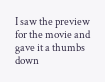I saw the preview for the movie and gave it a thumbs down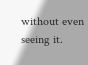without even seeing it.